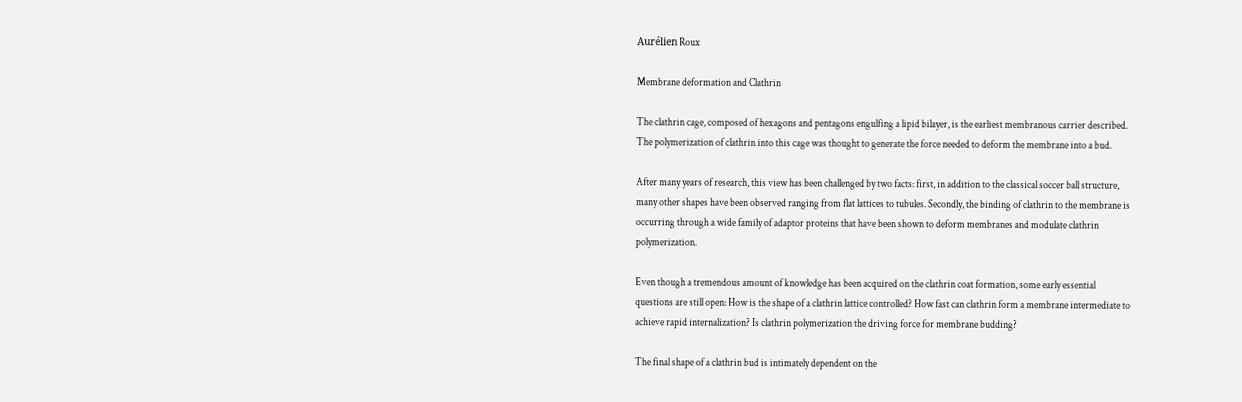Aurélien Roux

Membrane deformation and Clathrin

The clathrin cage, composed of hexagons and pentagons engulfing a lipid bilayer, is the earliest membranous carrier described. The polymerization of clathrin into this cage was thought to generate the force needed to deform the membrane into a bud.

After many years of research, this view has been challenged by two facts: first, in addition to the classical soccer ball structure, many other shapes have been observed ranging from flat lattices to tubules. Secondly, the binding of clathrin to the membrane is occurring through a wide family of adaptor proteins that have been shown to deform membranes and modulate clathrin polymerization.

Even though a tremendous amount of knowledge has been acquired on the clathrin coat formation, some early essential questions are still open: How is the shape of a clathrin lattice controlled? How fast can clathrin form a membrane intermediate to achieve rapid internalization? Is clathrin polymerization the driving force for membrane budding?

The final shape of a clathrin bud is intimately dependent on the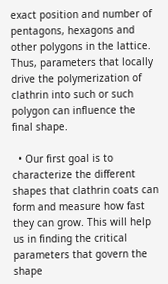exact position and number of pentagons, hexagons and other polygons in the lattice. Thus, parameters that locally drive the polymerization of clathrin into such or such polygon can influence the final shape.

  • Our first goal is to characterize the different shapes that clathrin coats can form and measure how fast they can grow. This will help us in finding the critical parameters that govern the shape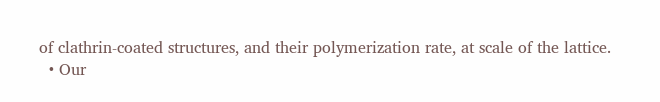of clathrin-coated structures, and their polymerization rate, at scale of the lattice.
  • Our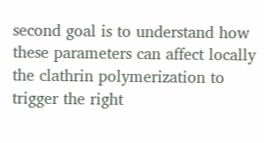second goal is to understand how these parameters can affect locally the clathrin polymerization to trigger the right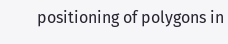positioning of polygons in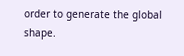order to generate the global shape.